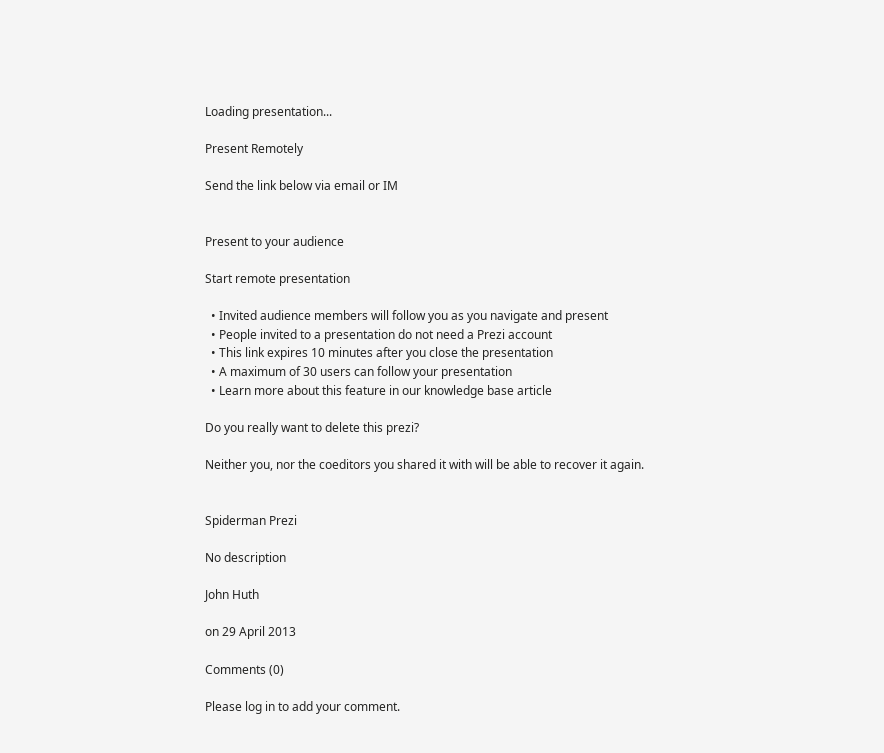Loading presentation...

Present Remotely

Send the link below via email or IM


Present to your audience

Start remote presentation

  • Invited audience members will follow you as you navigate and present
  • People invited to a presentation do not need a Prezi account
  • This link expires 10 minutes after you close the presentation
  • A maximum of 30 users can follow your presentation
  • Learn more about this feature in our knowledge base article

Do you really want to delete this prezi?

Neither you, nor the coeditors you shared it with will be able to recover it again.


Spiderman Prezi

No description

John Huth

on 29 April 2013

Comments (0)

Please log in to add your comment.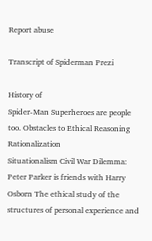Report abuse

Transcript of Spiderman Prezi

History of
Spider-Man Superheroes are people too. Obstacles to Ethical Reasoning Rationalization
Situationalism Civil War Dilemma: Peter Parker is friends with Harry Osborn The ethical study of the structures of personal experience and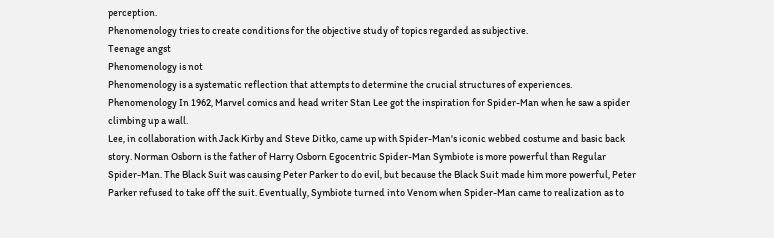perception.
Phenomenology tries to create conditions for the objective study of topics regarded as subjective.
Teenage angst
Phenomenology is not
Phenomenology is a systematic reflection that attempts to determine the crucial structures of experiences. Phenomenology In 1962, Marvel comics and head writer Stan Lee got the inspiration for Spider-Man when he saw a spider climbing up a wall.
Lee, in collaboration with Jack Kirby and Steve Ditko, came up with Spider-Man's iconic webbed costume and basic back story. Norman Osborn is the father of Harry Osborn Egocentric Spider-Man Symbiote is more powerful than Regular Spider-Man. The Black Suit was causing Peter Parker to do evil, but because the Black Suit made him more powerful, Peter Parker refused to take off the suit. Eventually, Symbiote turned into Venom when Spider-Man came to realization as to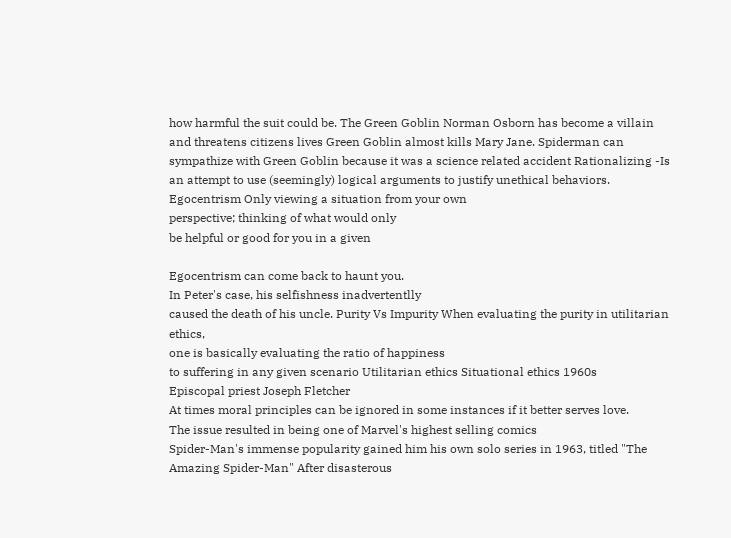how harmful the suit could be. The Green Goblin Norman Osborn has become a villain and threatens citizens lives Green Goblin almost kills Mary Jane. Spiderman can sympathize with Green Goblin because it was a science related accident Rationalizing -Is an attempt to use (seemingly) logical arguments to justify unethical behaviors. Egocentrism Only viewing a situation from your own
perspective; thinking of what would only
be helpful or good for you in a given

Egocentrism can come back to haunt you.
In Peter's case, his selfishness inadvertentlly
caused the death of his uncle. Purity Vs Impurity When evaluating the purity in utilitarian ethics,
one is basically evaluating the ratio of happiness
to suffering in any given scenario Utilitarian ethics Situational ethics 1960s
Episcopal priest Joseph Fletcher
At times moral principles can be ignored in some instances if it better serves love.
The issue resulted in being one of Marvel's highest selling comics
Spider-Man's immense popularity gained him his own solo series in 1963, titled "The Amazing Spider-Man" After disasterous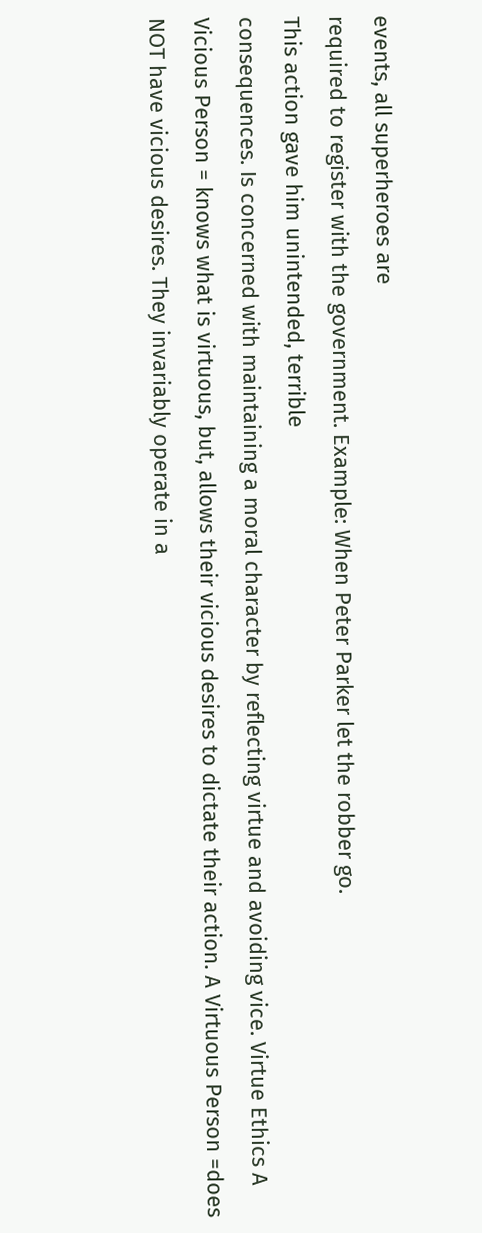events, all superheroes are
required to register with the government. Example: When Peter Parker let the robber go.
This action gave him unintended, terrible
consequences. Is concerned with maintaining a moral character by reflecting virtue and avoiding vice. Virtue Ethics A Vicious Person = knows what is virtuous, but, allows their vicious desires to dictate their action. A Virtuous Person =does NOT have vicious desires. They invariably operate in a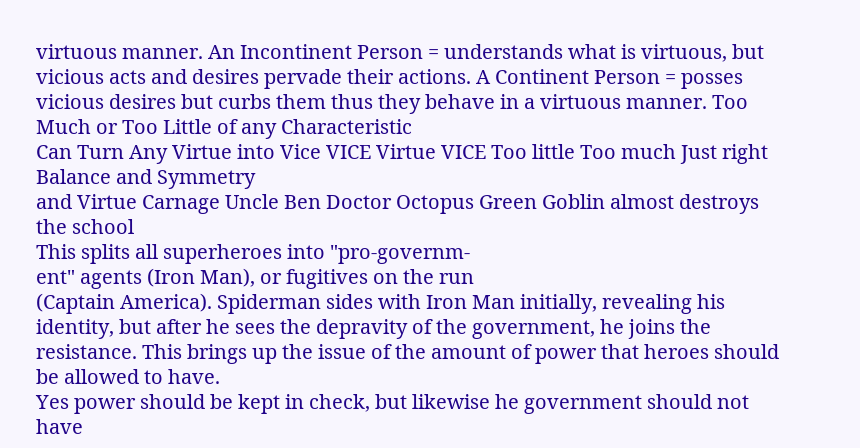virtuous manner. An Incontinent Person = understands what is virtuous, but vicious acts and desires pervade their actions. A Continent Person = posses vicious desires but curbs them thus they behave in a virtuous manner. Too Much or Too Little of any Characteristic
Can Turn Any Virtue into Vice VICE Virtue VICE Too little Too much Just right Balance and Symmetry
and Virtue Carnage Uncle Ben Doctor Octopus Green Goblin almost destroys the school
This splits all superheroes into "pro-governm-
ent" agents (Iron Man), or fugitives on the run
(Captain America). Spiderman sides with Iron Man initially, revealing his identity, but after he sees the depravity of the government, he joins the resistance. This brings up the issue of the amount of power that heroes should be allowed to have.
Yes power should be kept in check, but likewise he government should not have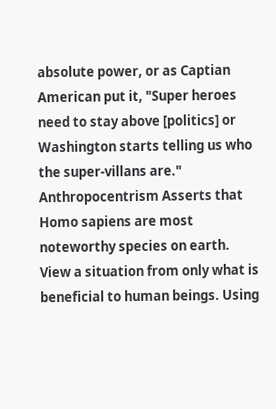absolute power, or as Captian American put it, "Super heroes need to stay above [politics] or Washington starts telling us who the super-villans are." Anthropocentrism Asserts that Homo sapiens are most noteworthy species on earth.
View a situation from only what is beneficial to human beings. Using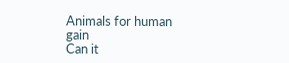Animals for human gain
Can it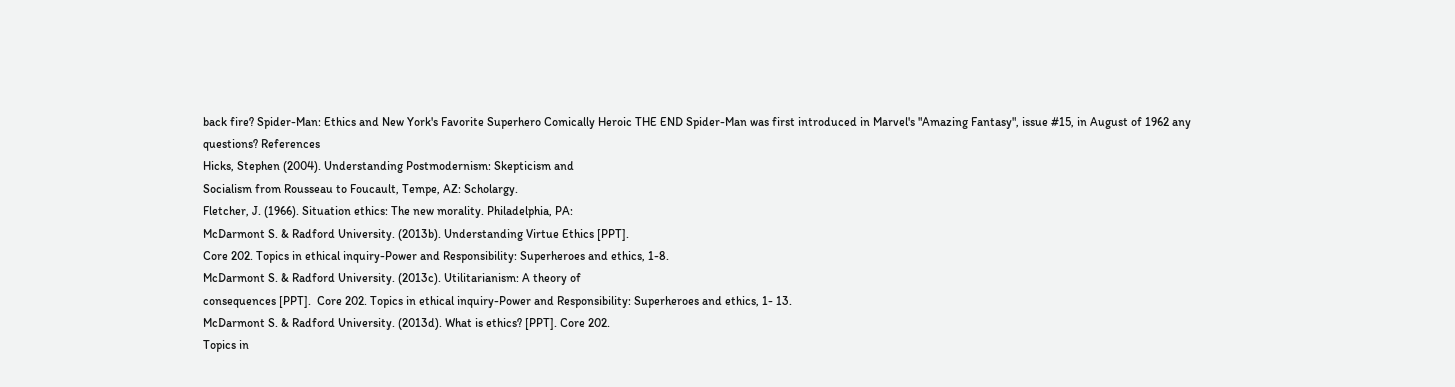back fire? Spider-Man: Ethics and New York's Favorite Superhero Comically Heroic THE END Spider-Man was first introduced in Marvel's "Amazing Fantasy", issue #15, in August of 1962 any
questions? References
Hicks, Stephen (2004). Understanding Postmodernism: Skepticism and
Socialism from Rousseau to Foucault, Tempe, AZ: Scholargy.
Fletcher, J. (1966). Situation ethics: The new morality. Philadelphia, PA:
McDarmont S. & Radford University. (2013b). Understanding Virtue Ethics [PPT].
Core 202. Topics in ethical inquiry-Power and Responsibility: Superheroes and ethics, 1-8.
McDarmont S. & Radford University. (2013c). Utilitarianism: A theory of
consequences [PPT].  Core 202. Topics in ethical inquiry-Power and Responsibility: Superheroes and ethics, 1- 13.
McDarmont S. & Radford University. (2013d). What is ethics? [PPT]. Core 202.
Topics in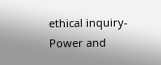ethical inquiry-Power and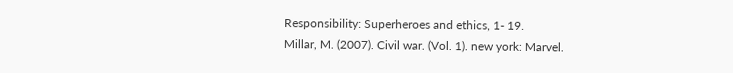Responsibility: Superheroes and ethics, 1- 19.
Millar, M. (2007). Civil war. (Vol. 1). new york: Marvel.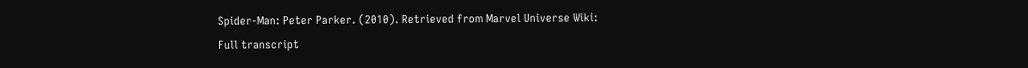Spider-Man: Peter Parker. (2010). Retrieved from Marvel Universe Wiki:
Full transcript